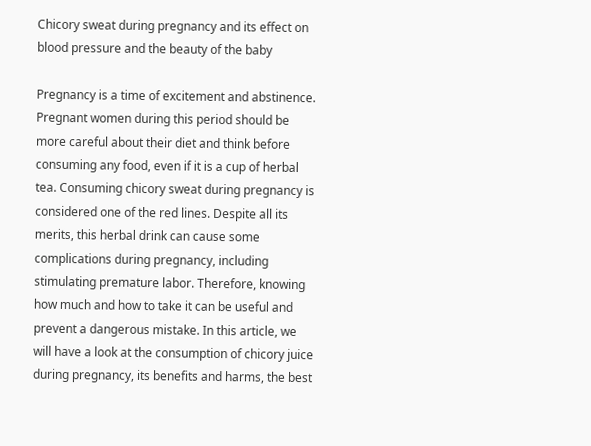Chicory sweat during pregnancy and its effect on blood pressure and the beauty of the baby

Pregnancy is a time of excitement and abstinence. Pregnant women during this period should be more careful about their diet and think before consuming any food, even if it is a cup of herbal tea. Consuming chicory sweat during pregnancy is considered one of the red lines. Despite all its merits, this herbal drink can cause some complications during pregnancy, including stimulating premature labor. Therefore, knowing how much and how to take it can be useful and prevent a dangerous mistake. In this article, we will have a look at the consumption of chicory juice during pregnancy, its benefits and harms, the best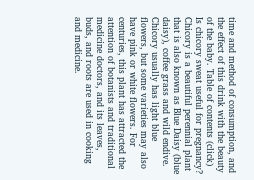time and method of consumption, and the effect of this drink with the beauty of the baby. Table of contents (click) Is chicory sweat useful for pregnancy? Chicory is a beautiful perennial plant that is also known as Blue Daisy (blue daisy), coffee grass and wild endive. Chicory usually has light blue flowers, but some varieties may also have pink or white flowers. For centuries, this plant has attracted the attention of botanists and traditional medicine doctors, and its leaves, buds, and roots are used in cooking and medicine.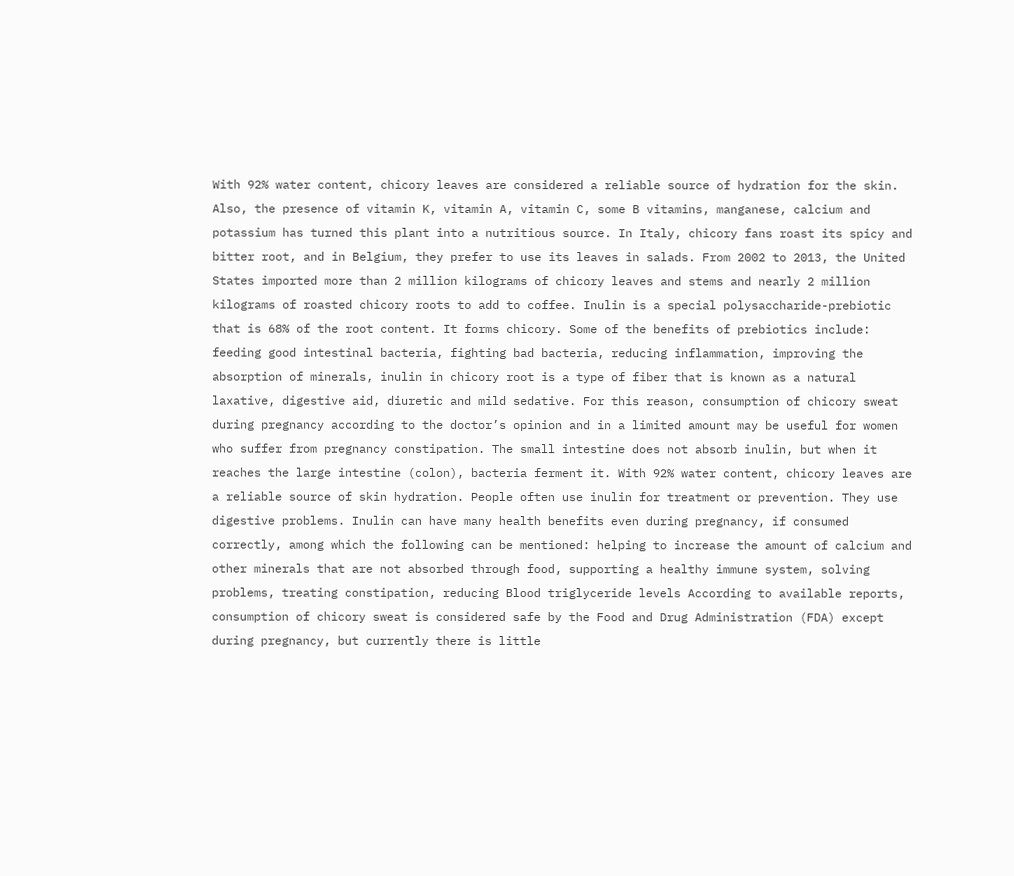With 92% water content, chicory leaves are considered a reliable source of hydration for the skin. Also, the presence of vitamin K, vitamin A, vitamin C, some B vitamins, manganese, calcium and potassium has turned this plant into a nutritious source. In Italy, chicory fans roast its spicy and bitter root, and in Belgium, they prefer to use its leaves in salads. From 2002 to 2013, the United States imported more than 2 million kilograms of chicory leaves and stems and nearly 2 million kilograms of roasted chicory roots to add to coffee. Inulin is a special polysaccharide-prebiotic that is 68% of the root content. It forms chicory. Some of the benefits of prebiotics include: feeding good intestinal bacteria, fighting bad bacteria, reducing inflammation, improving the absorption of minerals, inulin in chicory root is a type of fiber that is known as a natural laxative, digestive aid, diuretic and mild sedative. For this reason, consumption of chicory sweat during pregnancy according to the doctor’s opinion and in a limited amount may be useful for women who suffer from pregnancy constipation. The small intestine does not absorb inulin, but when it reaches the large intestine (colon), bacteria ferment it. With 92% water content, chicory leaves are a reliable source of skin hydration. People often use inulin for treatment or prevention. They use digestive problems. Inulin can have many health benefits even during pregnancy, if consumed correctly, among which the following can be mentioned: helping to increase the amount of calcium and other minerals that are not absorbed through food, supporting a healthy immune system, solving problems, treating constipation, reducing Blood triglyceride levels According to available reports, consumption of chicory sweat is considered safe by the Food and Drug Administration (FDA) except during pregnancy, but currently there is little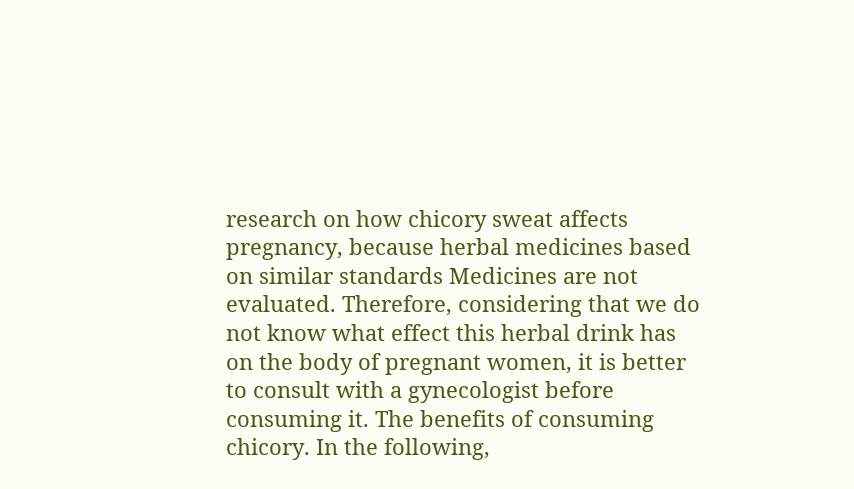research on how chicory sweat affects pregnancy, because herbal medicines based on similar standards Medicines are not evaluated. Therefore, considering that we do not know what effect this herbal drink has on the body of pregnant women, it is better to consult with a gynecologist before consuming it. The benefits of consuming chicory. In the following,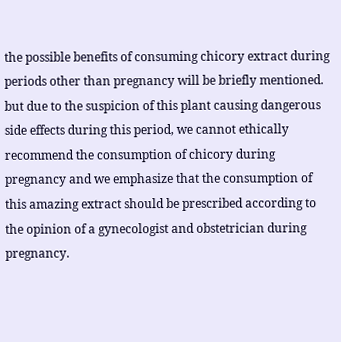the possible benefits of consuming chicory extract during periods other than pregnancy will be briefly mentioned. but due to the suspicion of this plant causing dangerous side effects during this period, we cannot ethically recommend the consumption of chicory during pregnancy and we emphasize that the consumption of this amazing extract should be prescribed according to the opinion of a gynecologist and obstetrician during pregnancy.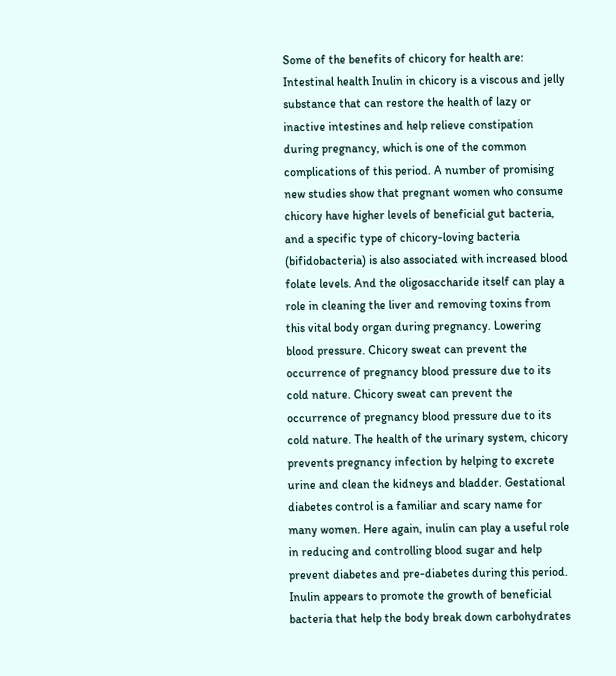Some of the benefits of chicory for health are: Intestinal health Inulin in chicory is a viscous and jelly substance that can restore the health of lazy or inactive intestines and help relieve constipation during pregnancy, which is one of the common complications of this period. A number of promising new studies show that pregnant women who consume chicory have higher levels of beneficial gut bacteria, and a specific type of chicory-loving bacteria (bifidobacteria) is also associated with increased blood folate levels. And the oligosaccharide itself can play a role in cleaning the liver and removing toxins from this vital body organ during pregnancy. Lowering blood pressure. Chicory sweat can prevent the occurrence of pregnancy blood pressure due to its cold nature. Chicory sweat can prevent the occurrence of pregnancy blood pressure due to its cold nature. The health of the urinary system, chicory prevents pregnancy infection by helping to excrete urine and clean the kidneys and bladder. Gestational diabetes control is a familiar and scary name for many women. Here again, inulin can play a useful role in reducing and controlling blood sugar and help prevent diabetes and pre-diabetes during this period. Inulin appears to promote the growth of beneficial bacteria that help the body break down carbohydrates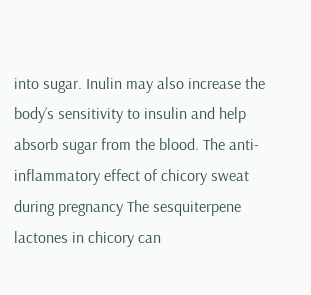into sugar. Inulin may also increase the body’s sensitivity to insulin and help absorb sugar from the blood. The anti-inflammatory effect of chicory sweat during pregnancy The sesquiterpene lactones in chicory can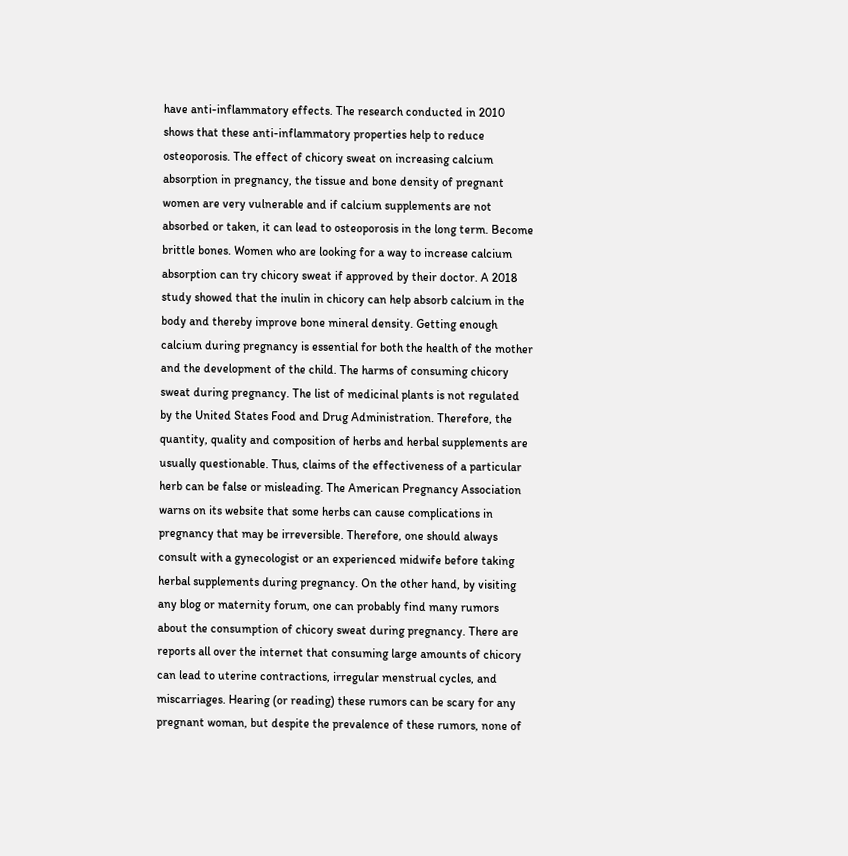have anti-inflammatory effects. The research conducted in 2010 shows that these anti-inflammatory properties help to reduce osteoporosis. The effect of chicory sweat on increasing calcium absorption in pregnancy, the tissue and bone density of pregnant women are very vulnerable and if calcium supplements are not absorbed or taken, it can lead to osteoporosis in the long term. Become brittle bones. Women who are looking for a way to increase calcium absorption can try chicory sweat if approved by their doctor. A 2018 study showed that the inulin in chicory can help absorb calcium in the body and thereby improve bone mineral density. Getting enough calcium during pregnancy is essential for both the health of the mother and the development of the child. The harms of consuming chicory sweat during pregnancy. The list of medicinal plants is not regulated by the United States Food and Drug Administration. Therefore, the quantity, quality and composition of herbs and herbal supplements are usually questionable. Thus, claims of the effectiveness of a particular herb can be false or misleading. The American Pregnancy Association warns on its website that some herbs can cause complications in pregnancy that may be irreversible. Therefore, one should always consult with a gynecologist or an experienced midwife before taking herbal supplements during pregnancy. On the other hand, by visiting any blog or maternity forum, one can probably find many rumors about the consumption of chicory sweat during pregnancy. There are reports all over the internet that consuming large amounts of chicory can lead to uterine contractions, irregular menstrual cycles, and miscarriages. Hearing (or reading) these rumors can be scary for any pregnant woman, but despite the prevalence of these rumors, none of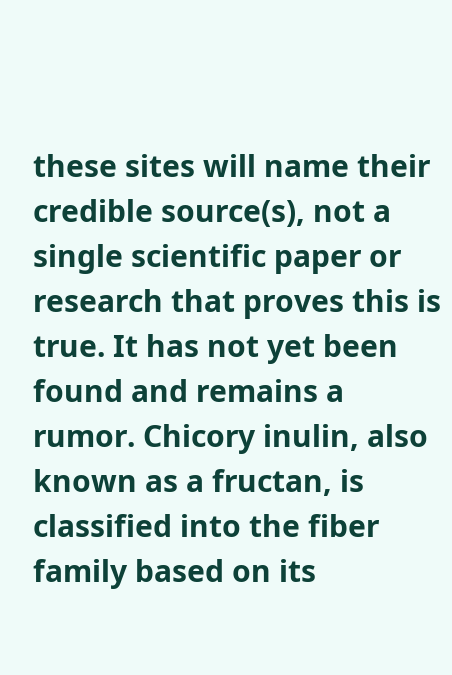these sites will name their credible source(s), not a single scientific paper or research that proves this is true. It has not yet been found and remains a rumor. Chicory inulin, also known as a fructan, is classified into the fiber family based on its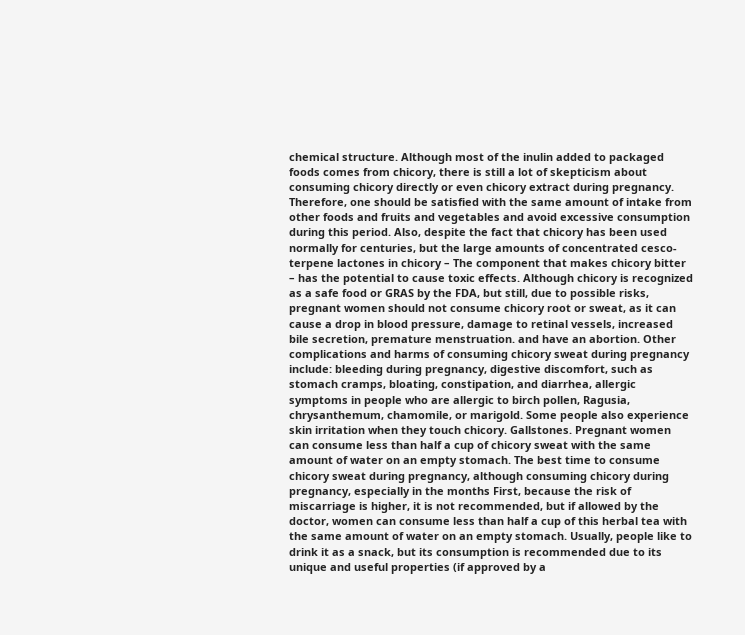chemical structure. Although most of the inulin added to packaged foods comes from chicory, there is still a lot of skepticism about consuming chicory directly or even chicory extract during pregnancy. Therefore, one should be satisfied with the same amount of intake from other foods and fruits and vegetables and avoid excessive consumption during this period. Also, despite the fact that chicory has been used normally for centuries, but the large amounts of concentrated cesco-terpene lactones in chicory – The component that makes chicory bitter – has the potential to cause toxic effects. Although chicory is recognized as a safe food or GRAS by the FDA, but still, due to possible risks, pregnant women should not consume chicory root or sweat, as it can cause a drop in blood pressure, damage to retinal vessels, increased bile secretion, premature menstruation. and have an abortion. Other complications and harms of consuming chicory sweat during pregnancy include: bleeding during pregnancy, digestive discomfort, such as stomach cramps, bloating, constipation, and diarrhea, allergic symptoms in people who are allergic to birch pollen, Ragusia, chrysanthemum, chamomile, or marigold. Some people also experience skin irritation when they touch chicory. Gallstones. Pregnant women can consume less than half a cup of chicory sweat with the same amount of water on an empty stomach. The best time to consume chicory sweat during pregnancy, although consuming chicory during pregnancy, especially in the months First, because the risk of miscarriage is higher, it is not recommended, but if allowed by the doctor, women can consume less than half a cup of this herbal tea with the same amount of water on an empty stomach. Usually, people like to drink it as a snack, but its consumption is recommended due to its unique and useful properties (if approved by a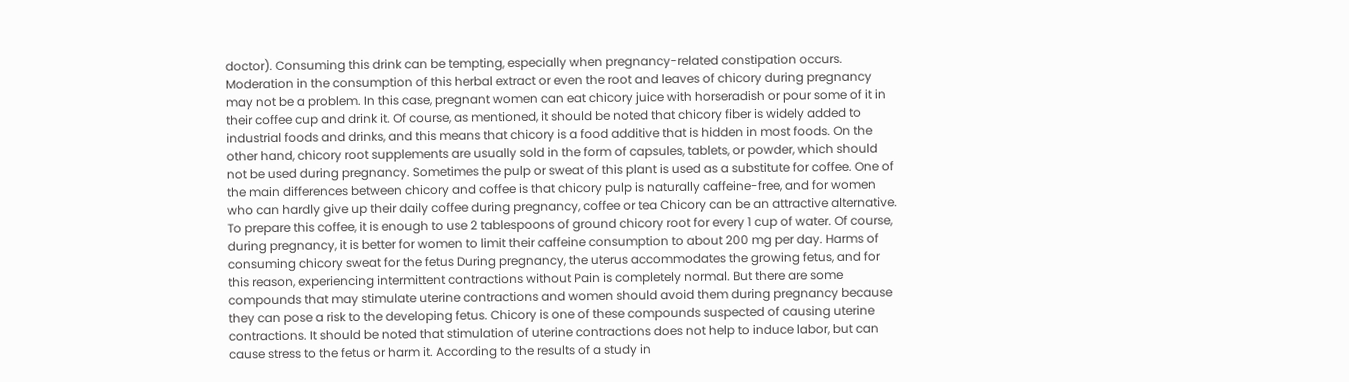doctor). Consuming this drink can be tempting, especially when pregnancy-related constipation occurs. Moderation in the consumption of this herbal extract or even the root and leaves of chicory during pregnancy may not be a problem. In this case, pregnant women can eat chicory juice with horseradish or pour some of it in their coffee cup and drink it. Of course, as mentioned, it should be noted that chicory fiber is widely added to industrial foods and drinks, and this means that chicory is a food additive that is hidden in most foods. On the other hand, chicory root supplements are usually sold in the form of capsules, tablets, or powder, which should not be used during pregnancy. Sometimes the pulp or sweat of this plant is used as a substitute for coffee. One of the main differences between chicory and coffee is that chicory pulp is naturally caffeine-free, and for women who can hardly give up their daily coffee during pregnancy, coffee or tea Chicory can be an attractive alternative. To prepare this coffee, it is enough to use 2 tablespoons of ground chicory root for every 1 cup of water. Of course, during pregnancy, it is better for women to limit their caffeine consumption to about 200 mg per day. Harms of consuming chicory sweat for the fetus During pregnancy, the uterus accommodates the growing fetus, and for this reason, experiencing intermittent contractions without Pain is completely normal. But there are some compounds that may stimulate uterine contractions and women should avoid them during pregnancy because they can pose a risk to the developing fetus. Chicory is one of these compounds suspected of causing uterine contractions. It should be noted that stimulation of uterine contractions does not help to induce labor, but can cause stress to the fetus or harm it. According to the results of a study in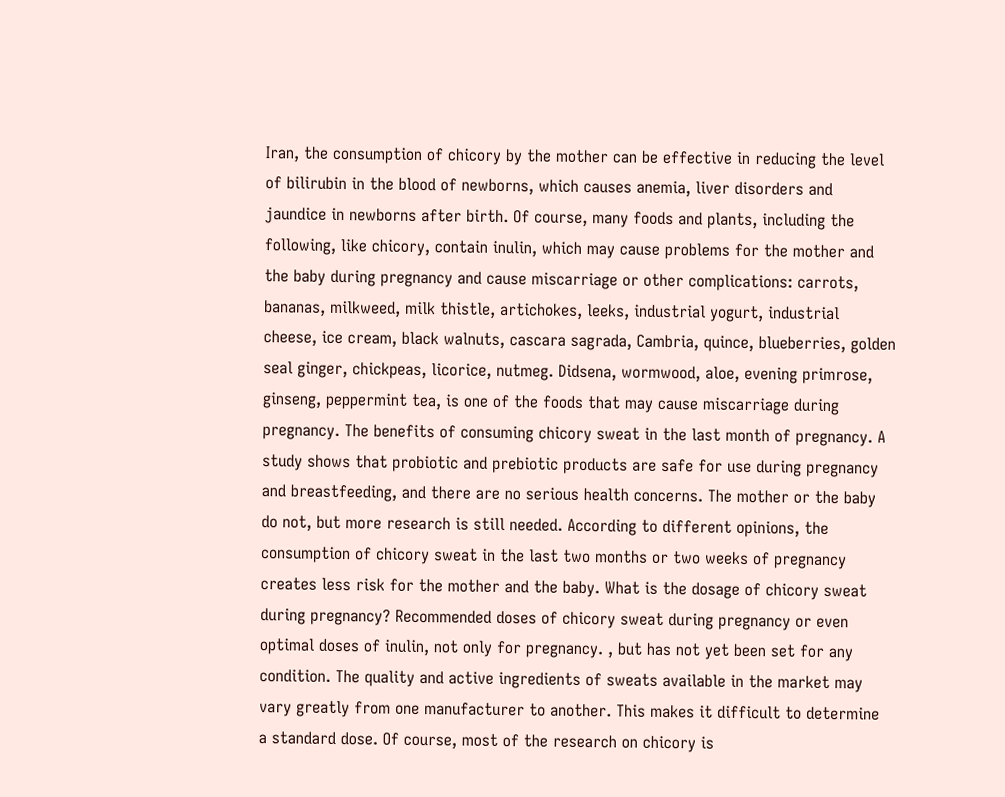Iran, the consumption of chicory by the mother can be effective in reducing the level of bilirubin in the blood of newborns, which causes anemia, liver disorders and jaundice in newborns after birth. Of course, many foods and plants, including the following, like chicory, contain inulin, which may cause problems for the mother and the baby during pregnancy and cause miscarriage or other complications: carrots, bananas, milkweed, milk thistle, artichokes, leeks, industrial yogurt, industrial cheese, ice cream, black walnuts, cascara sagrada, Cambria, quince, blueberries, golden seal ginger, chickpeas, licorice, nutmeg. Didsena, wormwood, aloe, evening primrose, ginseng, peppermint tea, is one of the foods that may cause miscarriage during pregnancy. The benefits of consuming chicory sweat in the last month of pregnancy. A study shows that probiotic and prebiotic products are safe for use during pregnancy and breastfeeding, and there are no serious health concerns. The mother or the baby do not, but more research is still needed. According to different opinions, the consumption of chicory sweat in the last two months or two weeks of pregnancy creates less risk for the mother and the baby. What is the dosage of chicory sweat during pregnancy? Recommended doses of chicory sweat during pregnancy or even optimal doses of inulin, not only for pregnancy. , but has not yet been set for any condition. The quality and active ingredients of sweats available in the market may vary greatly from one manufacturer to another. This makes it difficult to determine a standard dose. Of course, most of the research on chicory is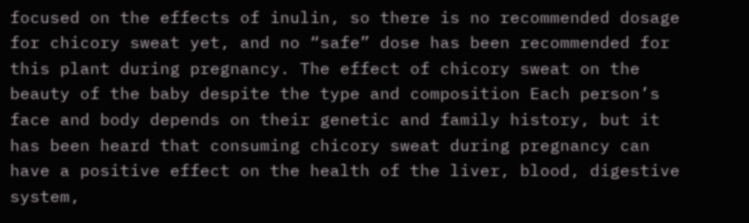focused on the effects of inulin, so there is no recommended dosage for chicory sweat yet, and no “safe” dose has been recommended for this plant during pregnancy. The effect of chicory sweat on the beauty of the baby despite the type and composition Each person’s face and body depends on their genetic and family history, but it has been heard that consuming chicory sweat during pregnancy can have a positive effect on the health of the liver, blood, digestive system,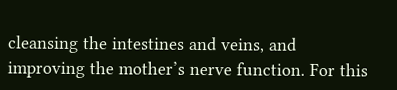cleansing the intestines and veins, and improving the mother’s nerve function. For this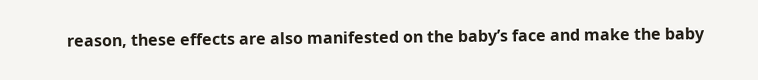reason, these effects are also manifested on the baby’s face and make the baby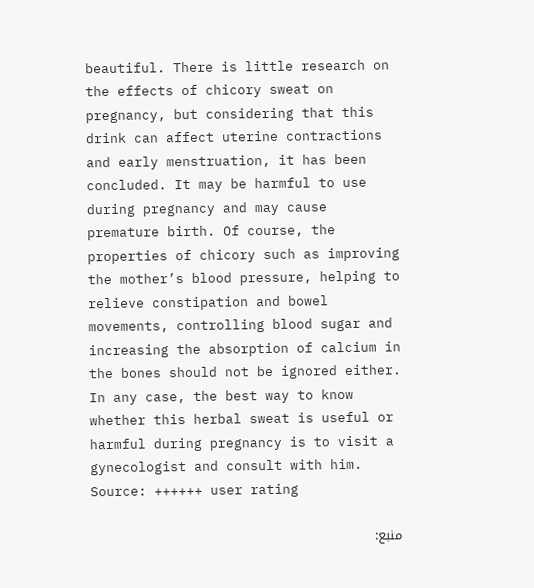beautiful. There is little research on the effects of chicory sweat on pregnancy, but considering that this drink can affect uterine contractions and early menstruation, it has been concluded. It may be harmful to use during pregnancy and may cause premature birth. Of course, the properties of chicory such as improving the mother’s blood pressure, helping to relieve constipation and bowel movements, controlling blood sugar and increasing the absorption of calcium in the bones should not be ignored either. In any case, the best way to know whether this herbal sweat is useful or harmful during pregnancy is to visit a gynecologist and consult with him. Source: ++++++ user rating

منبع: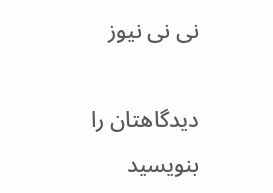نی نی نیوز

دیدگاهتان را بنویسید